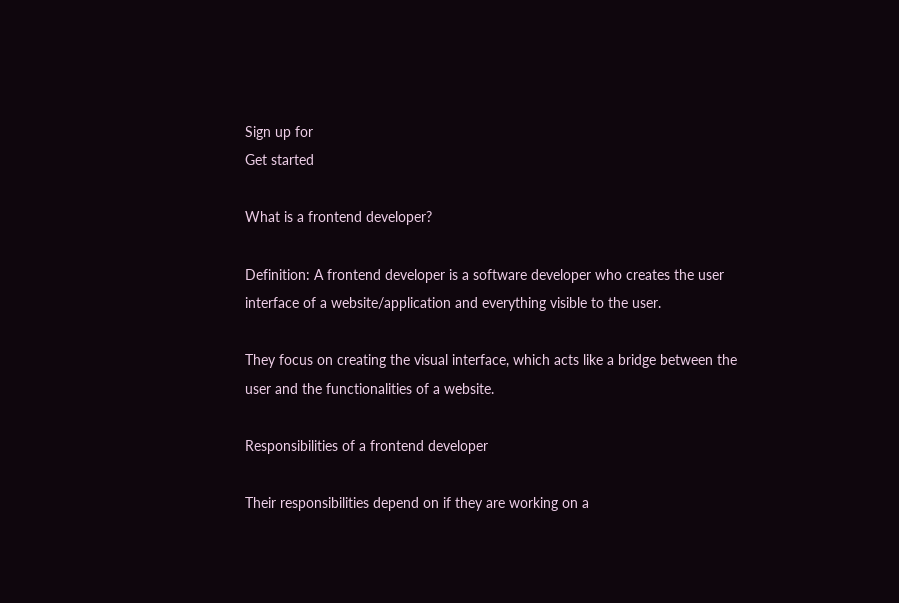Sign up for
Get started

What is a frontend developer?

Definition: A frontend developer is a software developer who creates the user interface of a website/application and everything visible to the user.

They focus on creating the visual interface, which acts like a bridge between the user and the functionalities of a website.

Responsibilities of a frontend developer

Their responsibilities depend on if they are working on a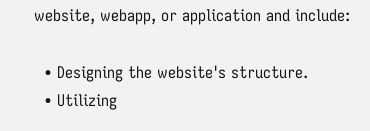website, webapp, or application and include:

  • Designing the website's structure.
  • Utilizing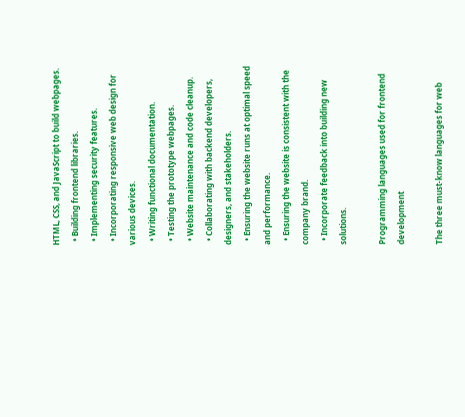HTML, CSS, and JavaScript to build webpages.
  • Building frontend libraries.
  • Implementing security features.
  • Incorporating responsive web design for various devices.
  • Writing functional documentation.
  • Testing the prototype webpages.
  • Website maintenance and code cleanup.
  • Collaborating with backend developers, designers, and stakeholders.
  • Ensuring the website runs at optimal speed and performance.
  • Ensuring the website is consistent with the company brand.
  • Incorporate feedback into building new solutions.

Programming languages used for frontend development

The three must-know languages for web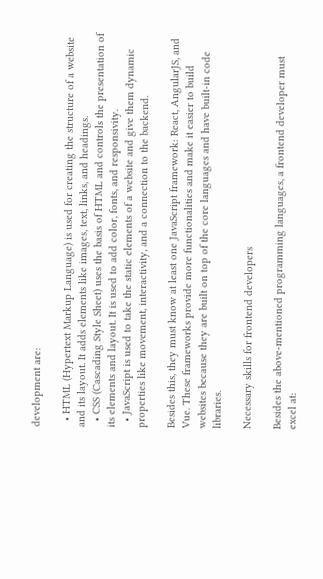development are:

  • HTML (Hypertext Markup Language) is used for creating the structure of a website and its layout. It adds elements like images, text, links, and headings.
  • CSS (Cascading Style Sheet) uses the basis of HTML and controls the presentation of its elements and layout. It is used to add color, fonts, and responsivity.
  • JavaScript is used to take the static elements of a website and give them dynamic properties like movement, interactivity, and a connection to the backend.

Besides this, they must know at least one JavaScript framework: React, AngularJS, and Vue. These frameworks provide more functionalities and make it easier to build websites because they are built on top of the core languages and have built-in code libraries.

Necessary skills for frontend developers

Besides the above-mentioned programming languages, a frontend developer must excel at: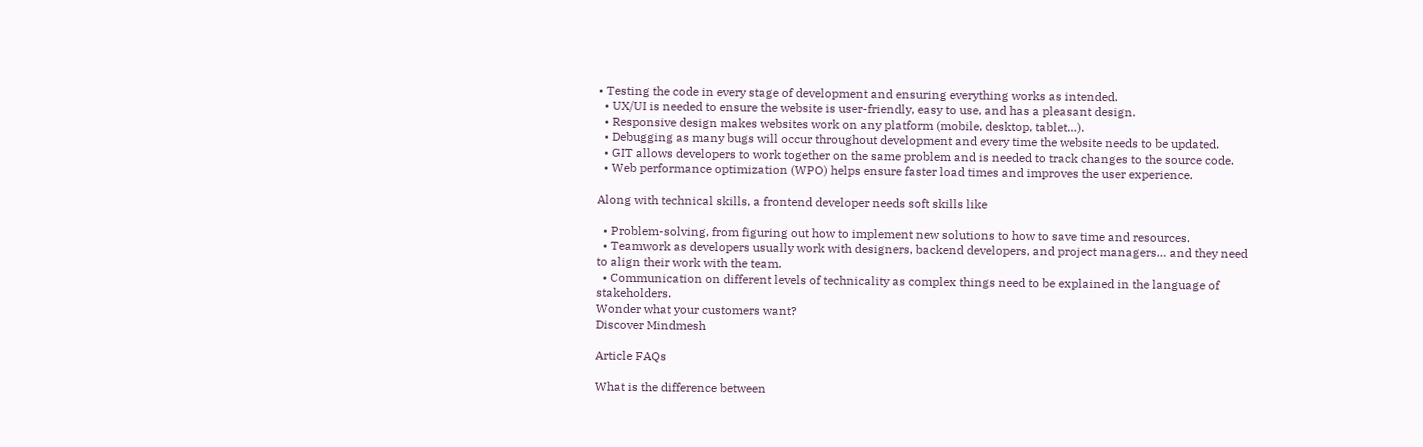• Testing the code in every stage of development and ensuring everything works as intended.
  • UX/UI is needed to ensure the website is user-friendly, easy to use, and has a pleasant design.
  • Responsive design makes websites work on any platform (mobile, desktop, tablet…).
  • Debugging as many bugs will occur throughout development and every time the website needs to be updated.
  • GIT allows developers to work together on the same problem and is needed to track changes to the source code.
  • Web performance optimization (WPO) helps ensure faster load times and improves the user experience.

Along with technical skills, a frontend developer needs soft skills like

  • Problem-solving, from figuring out how to implement new solutions to how to save time and resources.
  • Teamwork as developers usually work with designers, backend developers, and project managers… and they need to align their work with the team.
  • Communication on different levels of technicality as complex things need to be explained in the language of stakeholders.
Wonder what your customers want?
Discover Mindmesh

Article FAQs

What is the difference between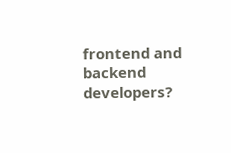frontend and backend developers?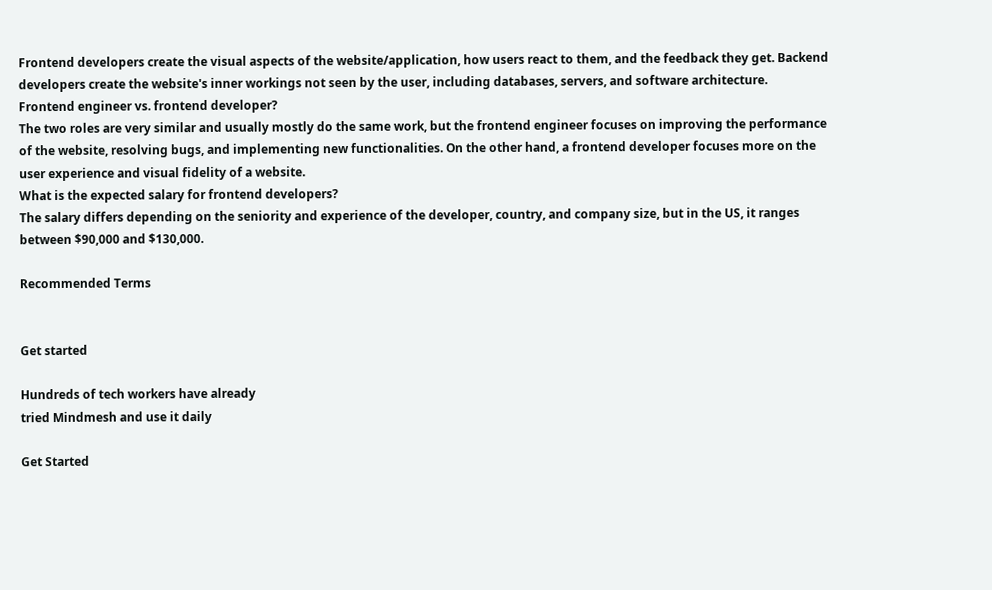Frontend developers create the visual aspects of the website/application, how users react to them, and the feedback they get. Backend developers create the website's inner workings not seen by the user, including databases, servers, and software architecture.
Frontend engineer vs. frontend developer?
The two roles are very similar and usually mostly do the same work, but the frontend engineer focuses on improving the performance of the website, resolving bugs, and implementing new functionalities. On the other hand, a frontend developer focuses more on the user experience and visual fidelity of a website.
What is the expected salary for frontend developers?
The salary differs depending on the seniority and experience of the developer, country, and company size, but in the US, it ranges between $90,000 and $130,000.

Recommended Terms


Get started

Hundreds of tech workers have already
tried Mindmesh and use it daily

Get Started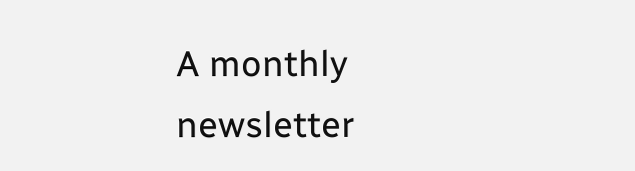A monthly newsletter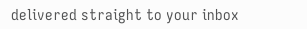delivered straight to your inbox